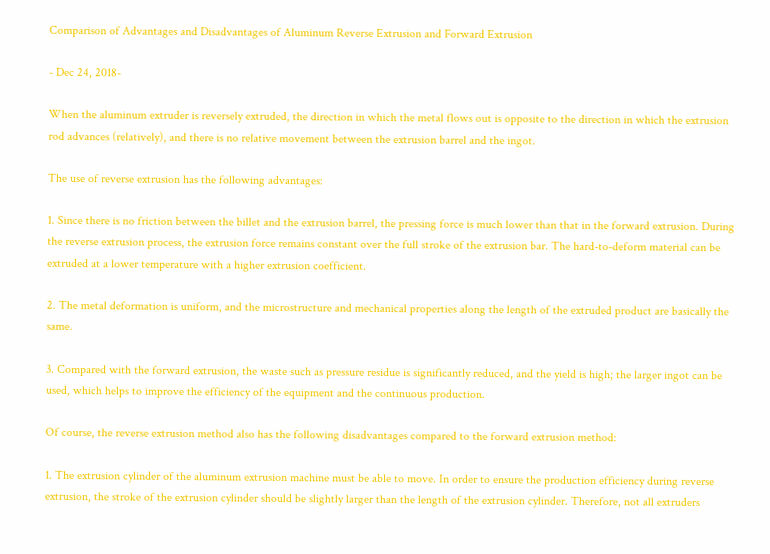Comparison of Advantages and Disadvantages of Aluminum Reverse Extrusion and Forward Extrusion

- Dec 24, 2018-

When the aluminum extruder is reversely extruded, the direction in which the metal flows out is opposite to the direction in which the extrusion rod advances (relatively), and there is no relative movement between the extrusion barrel and the ingot.

The use of reverse extrusion has the following advantages:

1. Since there is no friction between the billet and the extrusion barrel, the pressing force is much lower than that in the forward extrusion. During the reverse extrusion process, the extrusion force remains constant over the full stroke of the extrusion bar. The hard-to-deform material can be extruded at a lower temperature with a higher extrusion coefficient.

2. The metal deformation is uniform, and the microstructure and mechanical properties along the length of the extruded product are basically the same.

3. Compared with the forward extrusion, the waste such as pressure residue is significantly reduced, and the yield is high; the larger ingot can be used, which helps to improve the efficiency of the equipment and the continuous production.

Of course, the reverse extrusion method also has the following disadvantages compared to the forward extrusion method:

1. The extrusion cylinder of the aluminum extrusion machine must be able to move. In order to ensure the production efficiency during reverse extrusion, the stroke of the extrusion cylinder should be slightly larger than the length of the extrusion cylinder. Therefore, not all extruders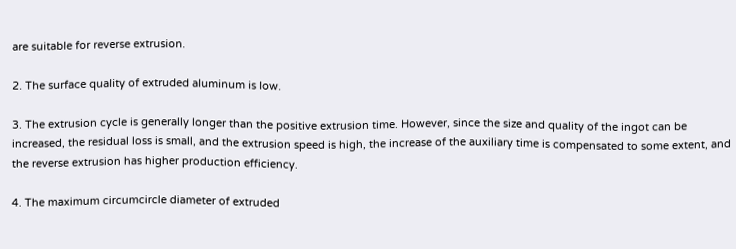are suitable for reverse extrusion.

2. The surface quality of extruded aluminum is low.

3. The extrusion cycle is generally longer than the positive extrusion time. However, since the size and quality of the ingot can be increased, the residual loss is small, and the extrusion speed is high, the increase of the auxiliary time is compensated to some extent, and the reverse extrusion has higher production efficiency.

4. The maximum circumcircle diameter of extruded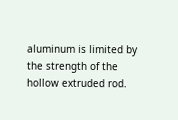aluminum is limited by the strength of the hollow extruded rod.